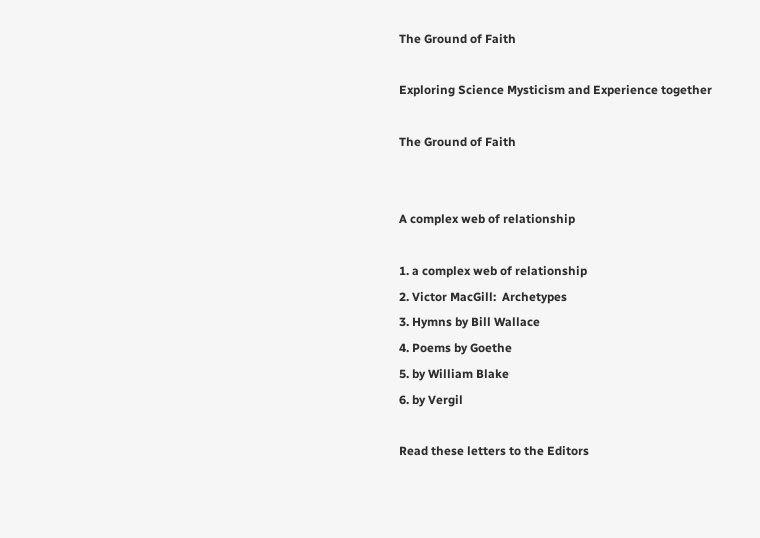The Ground of Faith

Exploring Science Mysticism and Experience together

The Ground of Faith


A complex web of relationship

1. a complex web of relationship
2. Victor MacGill:  Archetypes
3. Hymns by Bill Wallace
4. Poems by Goethe
5. by William Blake
6. by Vergil

Read these letters to the Editors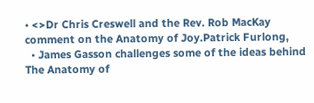• <>Dr Chris Creswell and the Rev. Rob MacKay comment on the Anatomy of Joy.Patrick Furlong,
  • James Gasson challenges some of the ideas behind The Anatomy of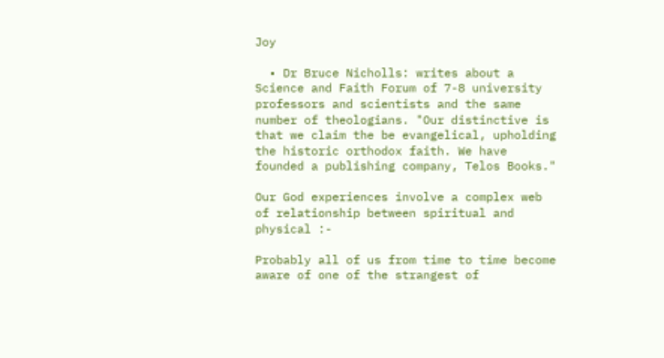Joy

  • Dr Bruce Nicholls: writes about a Science and Faith Forum of 7-8 university professors and scientists and the same number of theologians. "Our distinctive is that we claim the be evangelical, upholding the historic orthodox faith. We have founded a publishing company, Telos Books."

Our God experiences involve a complex web of relationship between spiritual and physical :-

Probably all of us from time to time become aware of one of the strangest of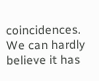coincidences. We can hardly believe it has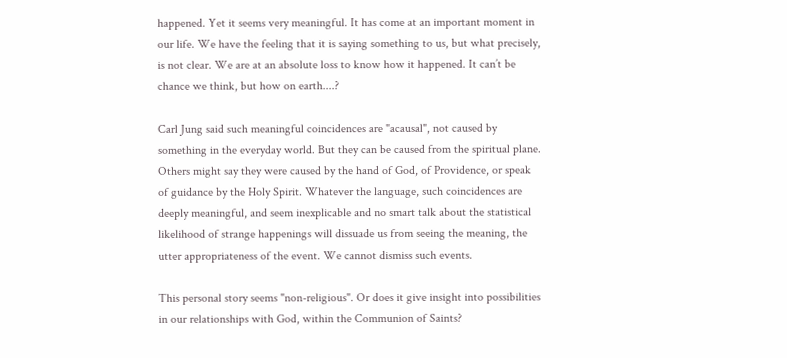happened. Yet it seems very meaningful. It has come at an important moment in our life. We have the feeling that it is saying something to us, but what precisely, is not clear. We are at an absolute loss to know how it happened. It can’t be chance we think, but how on earth....?

Carl Jung said such meaningful coincidences are "acausal", not caused by something in the everyday world. But they can be caused from the spiritual plane. Others might say they were caused by the hand of God, of Providence, or speak of guidance by the Holy Spirit. Whatever the language, such coincidences are deeply meaningful, and seem inexplicable and no smart talk about the statistical likelihood of strange happenings will dissuade us from seeing the meaning, the utter appropriateness of the event. We cannot dismiss such events.

This personal story seems "non-religious". Or does it give insight into possibilities in our relationships with God, within the Communion of Saints?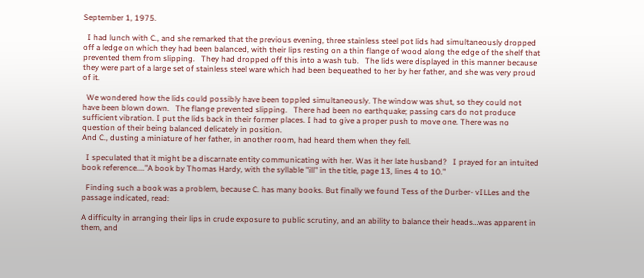September 1, 1975.

  I had lunch with C., and she remarked that the previous evening, three stainless steel pot lids had simultaneously dropped off a ledge on which they had been balanced, with their lips resting on a thin flange of wood along the edge of the shelf that prevented them from slipping.   They had dropped off this into a wash tub.   The lids were displayed in this manner because they were part of a large set of stainless steel ware which had been bequeathed to her by her father, and she was very proud of it.

  We wondered how the lids could possibly have been toppled simultaneously. The window was shut, so they could not have been blown down.   The flange prevented slipping.   There had been no earthquake; passing cars do not produce sufficient vibration. I put the lids back in their former places. I had to give a proper push to move one. There was no question of their being balanced delicately in position.
And C., dusting a miniature of her father, in another room, had heard them when they fell.

  I speculated that it might be a discarnate entity communicating with her. Was it her late husband?   I prayed for an intuited book reference...."A book by Thomas Hardy, with the syllable "ill" in the title, page 13, lines 4 to 10."

  Finding such a book was a problem, because C. has many books. But finally we found Tess of the Durber- vILLes and the passage indicated, read:

A difficulty in arranging their lips in crude exposure to public scrutiny, and an ability to balance their heads…was apparent in them, and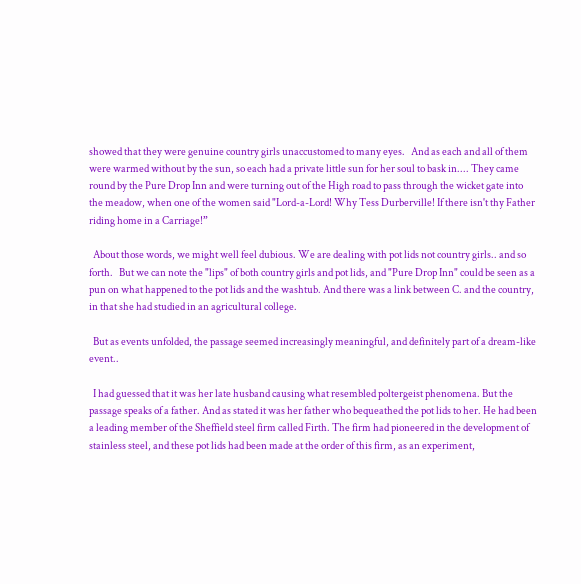showed that they were genuine country girls unaccustomed to many eyes.   And as each and all of them were warmed without by the sun, so each had a private little sun for her soul to bask in.... They came round by the Pure Drop Inn and were turning out of the High road to pass through the wicket gate into the meadow, when one of the women said "Lord-a-Lord! Why Tess Durberville! If there isn't thy Father riding home in a Carriage!”

  About those words, we might well feel dubious. We are dealing with pot lids not country girls.. and so forth.   But we can note the "lips" of both country girls and pot lids, and "Pure Drop Inn" could be seen as a pun on what happened to the pot lids and the washtub. And there was a link between C. and the country, in that she had studied in an agricultural college.

  But as events unfolded, the passage seemed increasingly meaningful, and definitely part of a dream-like event..

  I had guessed that it was her late husband causing what resembled poltergeist phenomena. But the passage speaks of a father. And as stated it was her father who bequeathed the pot lids to her. He had been a leading member of the Sheffield steel firm called Firth. The firm had pioneered in the development of stainless steel, and these pot lids had been made at the order of this firm, as an experiment,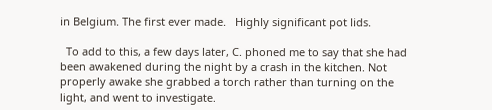in Belgium. The first ever made.   Highly significant pot lids.

  To add to this, a few days later, C. phoned me to say that she had been awakened during the night by a crash in the kitchen. Not properly awake she grabbed a torch rather than turning on the light, and went to investigate.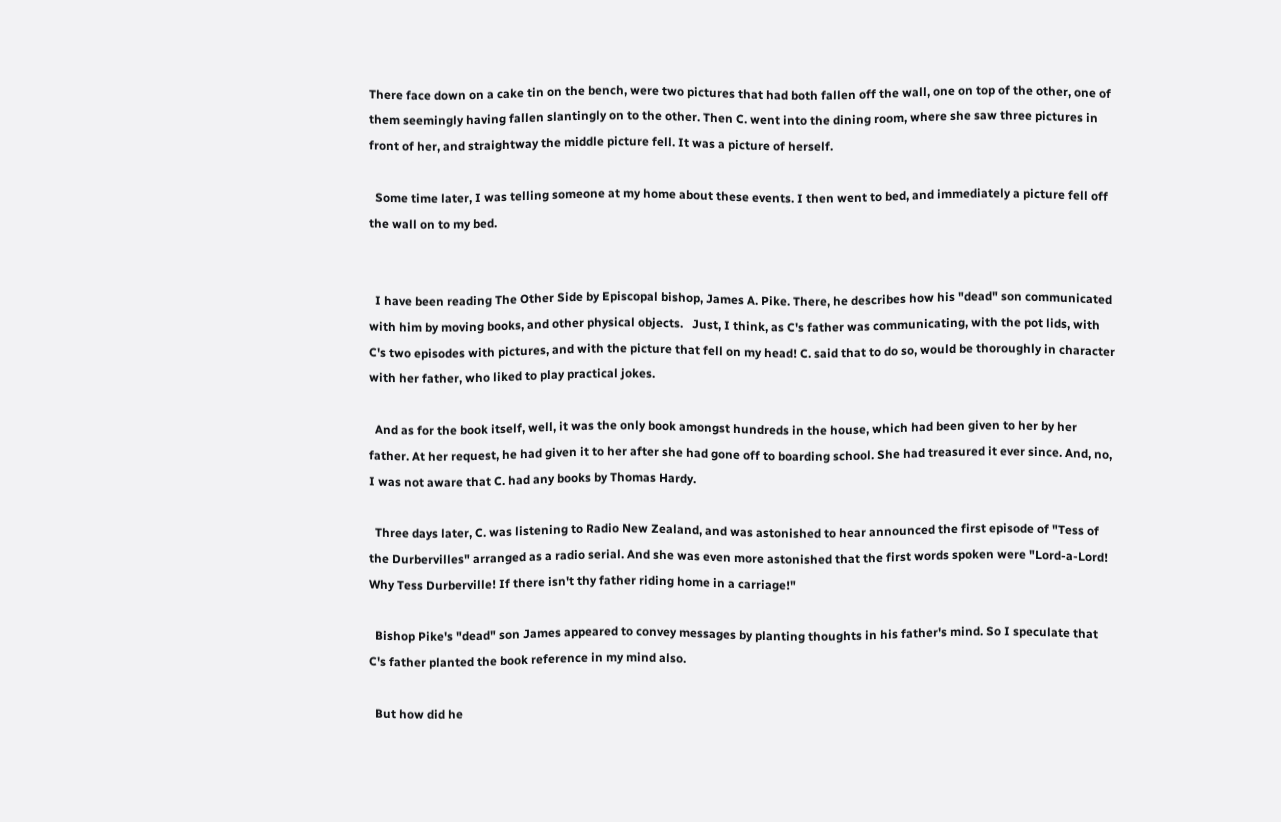There face down on a cake tin on the bench, were two pictures that had both fallen off the wall, one on top of the other, one of them seemingly having fallen slantingly on to the other. Then C. went into the dining room, where she saw three pictures in front of her, and straightway the middle picture fell. It was a picture of herself.

  Some time later, I was telling someone at my home about these events. I then went to bed, and immediately a picture fell off the wall on to my bed.


  I have been reading The Other Side by Episcopal bishop, James A. Pike. There, he describes how his "dead" son communicated with him by moving books, and other physical objects.   Just, I think, as C's father was communicating, with the pot lids, with C's two episodes with pictures, and with the picture that fell on my head! C. said that to do so, would be thoroughly in character with her father, who liked to play practical jokes.

  And as for the book itself, well, it was the only book amongst hundreds in the house, which had been given to her by her father. At her request, he had given it to her after she had gone off to boarding school. She had treasured it ever since. And, no, I was not aware that C. had any books by Thomas Hardy.

  Three days later, C. was listening to Radio New Zealand, and was astonished to hear announced the first episode of "Tess of the Durbervilles" arranged as a radio serial. And she was even more astonished that the first words spoken were "Lord-a-Lord! Why Tess Durberville! If there isn't thy father riding home in a carriage!"

  Bishop Pike's "dead" son James appeared to convey messages by planting thoughts in his father's mind. So I speculate that C's father planted the book reference in my mind also.

  But how did he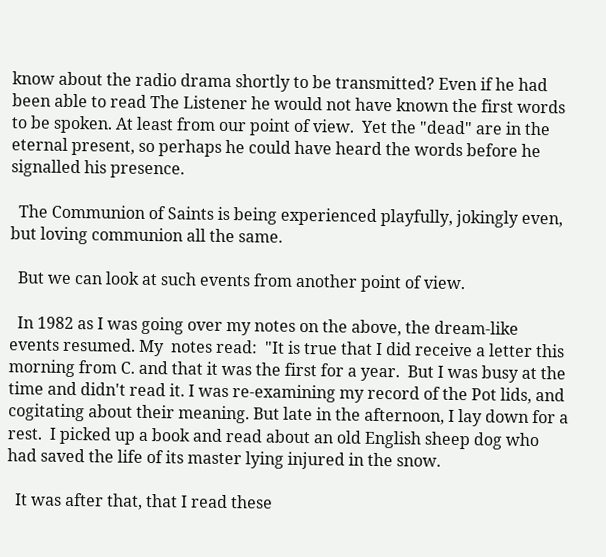know about the radio drama shortly to be transmitted? Even if he had been able to read The Listener he would not have known the first words to be spoken. At least from our point of view.  Yet the "dead" are in the eternal present, so perhaps he could have heard the words before he signalled his presence.

  The Communion of Saints is being experienced playfully, jokingly even, but loving communion all the same.

  But we can look at such events from another point of view.

  In 1982 as I was going over my notes on the above, the dream-like events resumed. My  notes read:  "It is true that I did receive a letter this morning from C. and that it was the first for a year.  But I was busy at the time and didn't read it. I was re-examining my record of the Pot lids, and cogitating about their meaning. But late in the afternoon, I lay down for a rest.  I picked up a book and read about an old English sheep dog who had saved the life of its master lying injured in the snow.

  It was after that, that I read these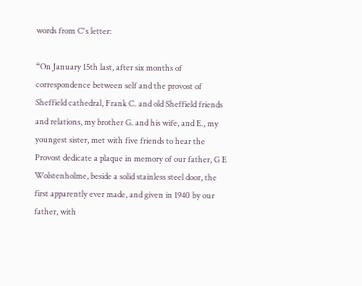words from C's letter:

“On January 15th last, after six months of correspondence between self and the provost of Sheffield cathedral, Frank C. and old Sheffield friends and relations, my brother G. and his wife, and E., my youngest sister, met with five friends to hear the Provost dedicate a plaque in memory of our father, G E Wolstenholme, beside a solid stainless steel door, the first apparently ever made, and given in 1940 by our father, with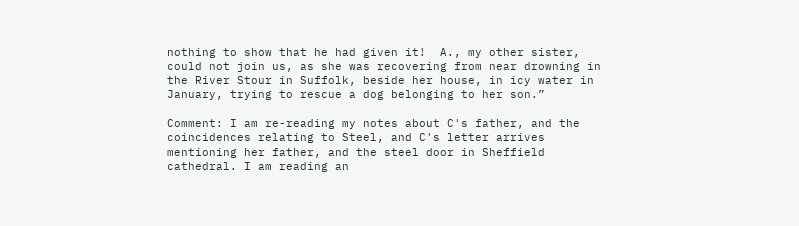nothing to show that he had given it!  A., my other sister, could not join us, as she was recovering from near drowning in the River Stour in Suffolk, beside her house, in icy water in January, trying to rescue a dog belonging to her son.”

Comment: I am re-reading my notes about C's father, and the coincidences relating to Steel, and C's letter arrives mentioning her father, and the steel door in Sheffield cathedral. I am reading an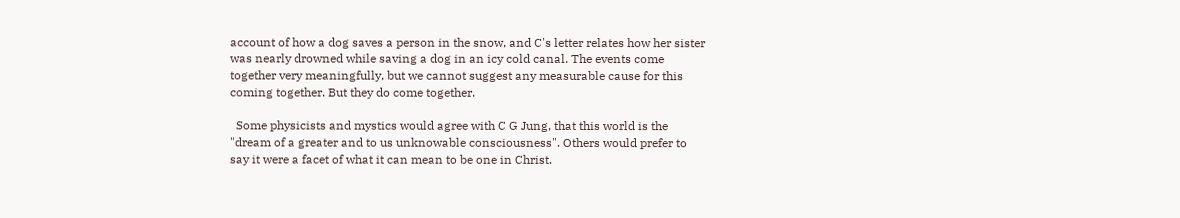account of how a dog saves a person in the snow, and C's letter relates how her sister was nearly drowned while saving a dog in an icy cold canal. The events come together very meaningfully, but we cannot suggest any measurable cause for this coming together. But they do come together.

  Some physicists and mystics would agree with C G Jung, that this world is the "dream of a greater and to us unknowable consciousness". Others would prefer to say it were a facet of what it can mean to be one in Christ.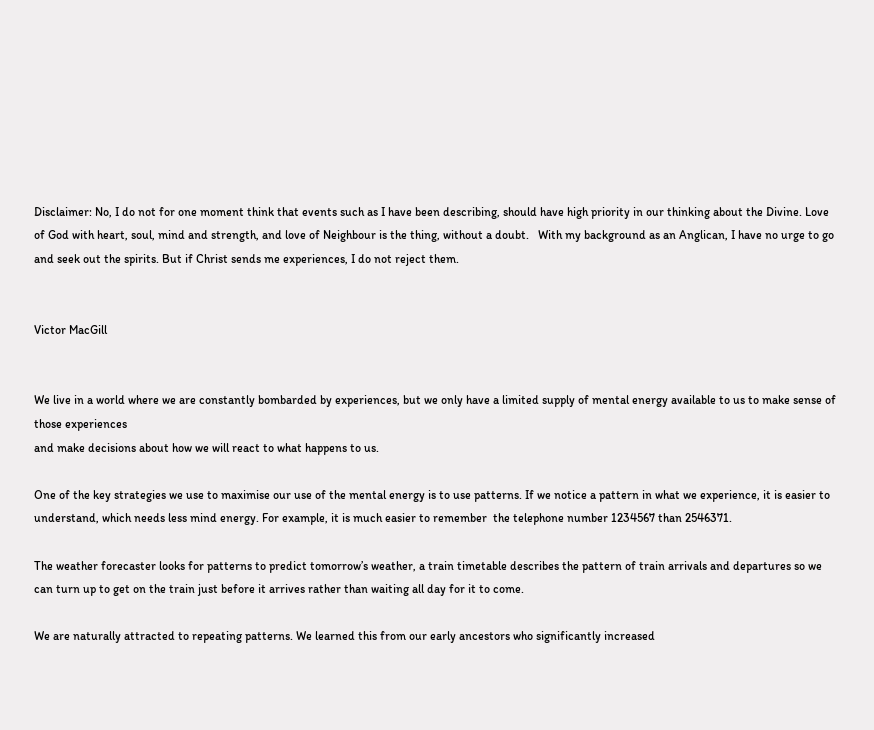Disclaimer: No, I do not for one moment think that events such as I have been describing, should have high priority in our thinking about the Divine. Love of God with heart, soul, mind and strength, and love of Neighbour is the thing, without a doubt.   With my background as an Anglican, I have no urge to go and seek out the spirits. But if Christ sends me experiences, I do not reject them.


Victor MacGill


We live in a world where we are constantly bombarded by experiences, but we only have a limited supply of mental energy available to us to make sense of those experiences
and make decisions about how we will react to what happens to us.

One of the key strategies we use to maximise our use of the mental energy is to use patterns. If we notice a pattern in what we experience, it is easier to understand, which needs less mind energy. For example, it is much easier to remember  the telephone number 1234567 than 2546371.

The weather forecaster looks for patterns to predict tomorrow’s weather, a train timetable describes the pattern of train arrivals and departures so we can turn up to get on the train just before it arrives rather than waiting all day for it to come.

We are naturally attracted to repeating patterns. We learned this from our early ancestors who significantly increased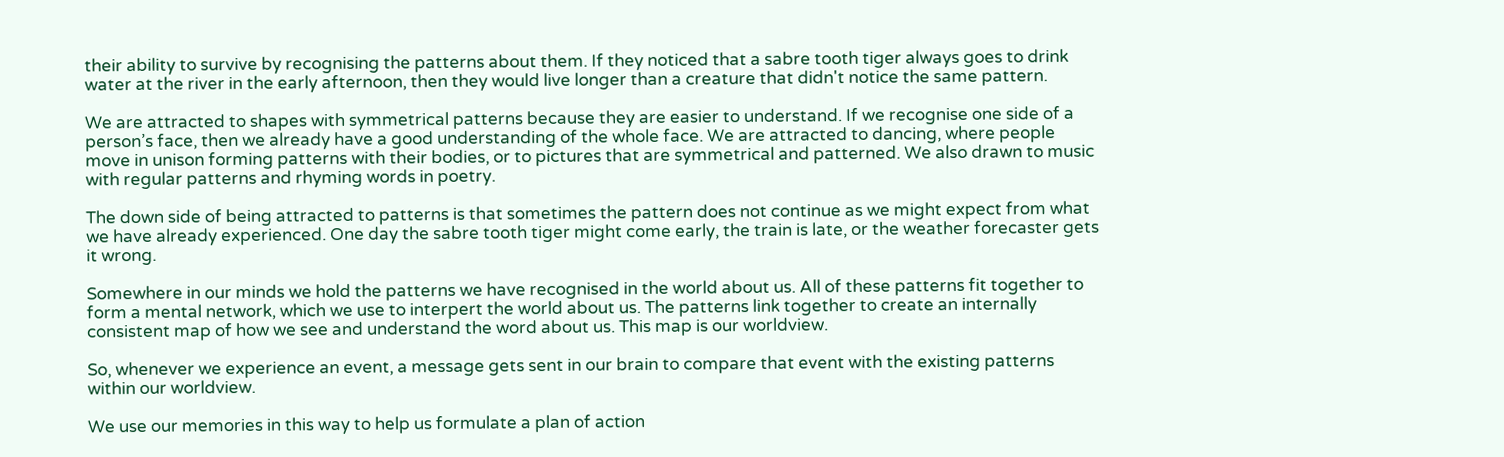their ability to survive by recognising the patterns about them. If they noticed that a sabre tooth tiger always goes to drink water at the river in the early afternoon, then they would live longer than a creature that didn't notice the same pattern.

We are attracted to shapes with symmetrical patterns because they are easier to understand. If we recognise one side of a person’s face, then we already have a good understanding of the whole face. We are attracted to dancing, where people move in unison forming patterns with their bodies, or to pictures that are symmetrical and patterned. We also drawn to music with regular patterns and rhyming words in poetry.

The down side of being attracted to patterns is that sometimes the pattern does not continue as we might expect from what we have already experienced. One day the sabre tooth tiger might come early, the train is late, or the weather forecaster gets it wrong.

Somewhere in our minds we hold the patterns we have recognised in the world about us. All of these patterns fit together to form a mental network, which we use to interpert the world about us. The patterns link together to create an internally consistent map of how we see and understand the word about us. This map is our worldview.

So, whenever we experience an event, a message gets sent in our brain to compare that event with the existing patterns within our worldview.

We use our memories in this way to help us formulate a plan of action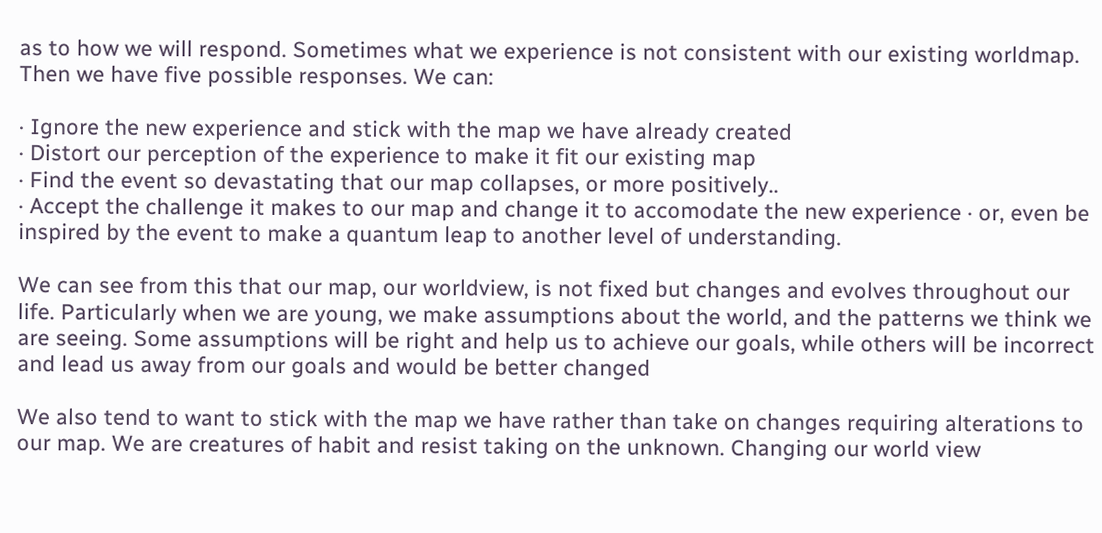as to how we will respond. Sometimes what we experience is not consistent with our existing worldmap. Then we have five possible responses. We can:

· Ignore the new experience and stick with the map we have already created
· Distort our perception of the experience to make it fit our existing map
· Find the event so devastating that our map collapses, or more positively..
· Accept the challenge it makes to our map and change it to accomodate the new experience · or, even be inspired by the event to make a quantum leap to another level of understanding.

We can see from this that our map, our worldview, is not fixed but changes and evolves throughout our life. Particularly when we are young, we make assumptions about the world, and the patterns we think we are seeing. Some assumptions will be right and help us to achieve our goals, while others will be incorrect and lead us away from our goals and would be better changed

We also tend to want to stick with the map we have rather than take on changes requiring alterations to our map. We are creatures of habit and resist taking on the unknown. Changing our world view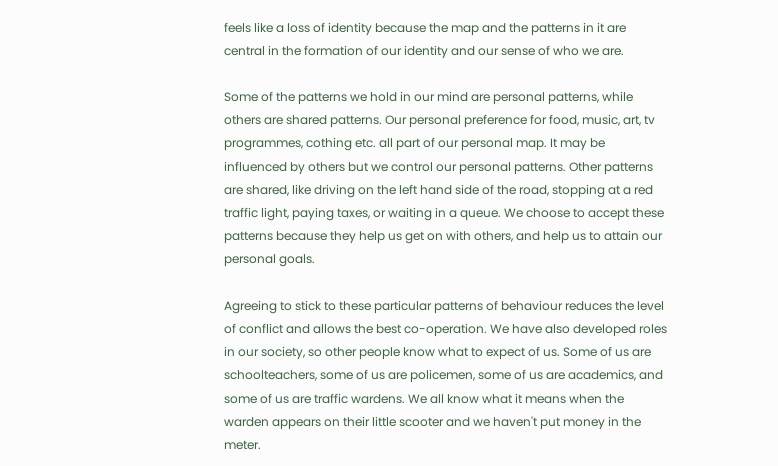feels like a loss of identity because the map and the patterns in it are central in the formation of our identity and our sense of who we are.

Some of the patterns we hold in our mind are personal patterns, while others are shared patterns. Our personal preference for food, music, art, tv programmes, cothing etc. all part of our personal map. It may be influenced by others but we control our personal patterns. Other patterns are shared, like driving on the left hand side of the road, stopping at a red traffic light, paying taxes, or waiting in a queue. We choose to accept these patterns because they help us get on with others, and help us to attain our personal goals.

Agreeing to stick to these particular patterns of behaviour reduces the level of conflict and allows the best co-operation. We have also developed roles in our society, so other people know what to expect of us. Some of us are schoolteachers, some of us are policemen, some of us are academics, and some of us are traffic wardens. We all know what it means when the warden appears on their little scooter and we haven't put money in the meter.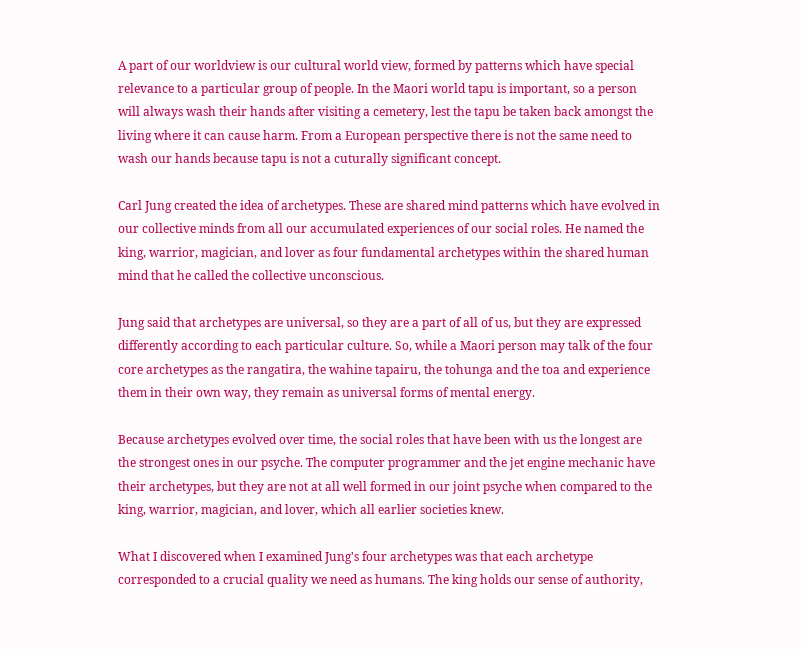A part of our worldview is our cultural world view, formed by patterns which have special relevance to a particular group of people. In the Maori world tapu is important, so a person will always wash their hands after visiting a cemetery, lest the tapu be taken back amongst the living where it can cause harm. From a European perspective there is not the same need to wash our hands because tapu is not a cuturally significant concept.

Carl Jung created the idea of archetypes. These are shared mind patterns which have evolved in our collective minds from all our accumulated experiences of our social roles. He named the king, warrior, magician, and lover as four fundamental archetypes within the shared human mind that he called the collective unconscious.

Jung said that archetypes are universal, so they are a part of all of us, but they are expressed differently according to each particular culture. So, while a Maori person may talk of the four core archetypes as the rangatira, the wahine tapairu, the tohunga and the toa and experience them in their own way, they remain as universal forms of mental energy.

Because archetypes evolved over time, the social roles that have been with us the longest are the strongest ones in our psyche. The computer programmer and the jet engine mechanic have their archetypes, but they are not at all well formed in our joint psyche when compared to the king, warrior, magician, and lover, which all earlier societies knew.

What I discovered when I examined Jung's four archetypes was that each archetype corresponded to a crucial quality we need as humans. The king holds our sense of authority,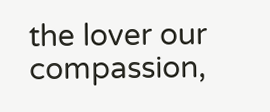the lover our compassion,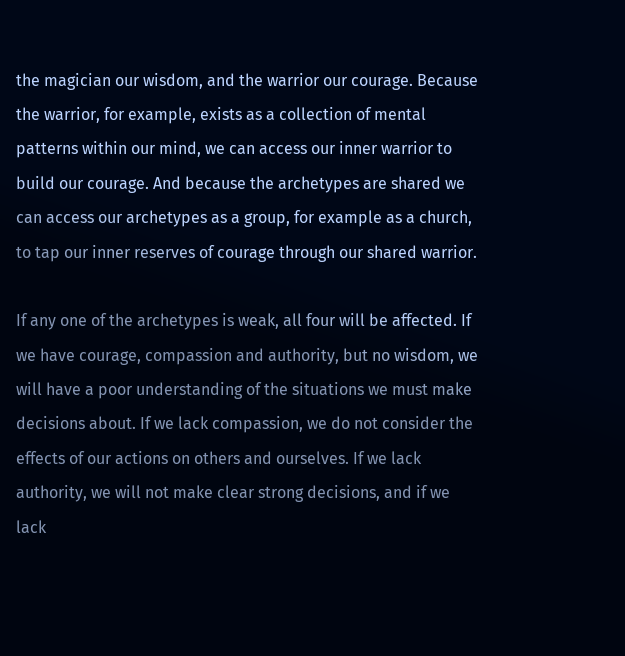the magician our wisdom, and the warrior our courage. Because the warrior, for example, exists as a collection of mental patterns within our mind, we can access our inner warrior to build our courage. And because the archetypes are shared we can access our archetypes as a group, for example as a church, to tap our inner reserves of courage through our shared warrior.

If any one of the archetypes is weak, all four will be affected. If we have courage, compassion and authority, but no wisdom, we will have a poor understanding of the situations we must make decisions about. If we lack compassion, we do not consider the effects of our actions on others and ourselves. If we lack authority, we will not make clear strong decisions, and if we lack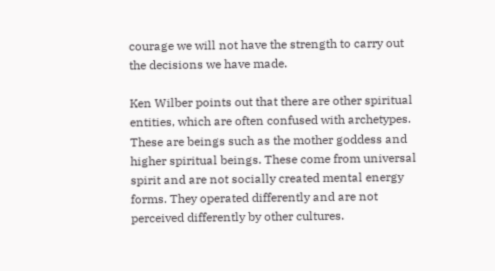courage we will not have the strength to carry out the decisions we have made.

Ken Wilber points out that there are other spiritual entities, which are often confused with archetypes. These are beings such as the mother goddess and higher spiritual beings. These come from universal spirit and are not socially created mental energy forms. They operated differently and are not perceived differently by other cultures.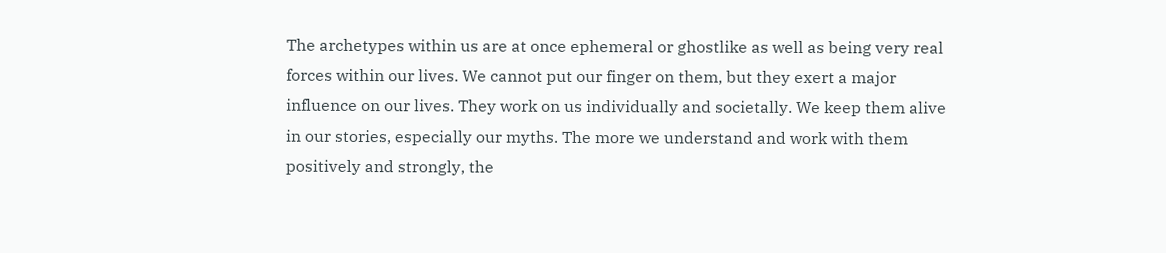The archetypes within us are at once ephemeral or ghostlike as well as being very real forces within our lives. We cannot put our finger on them, but they exert a major influence on our lives. They work on us individually and societally. We keep them alive in our stories, especially our myths. The more we understand and work with them positively and strongly, the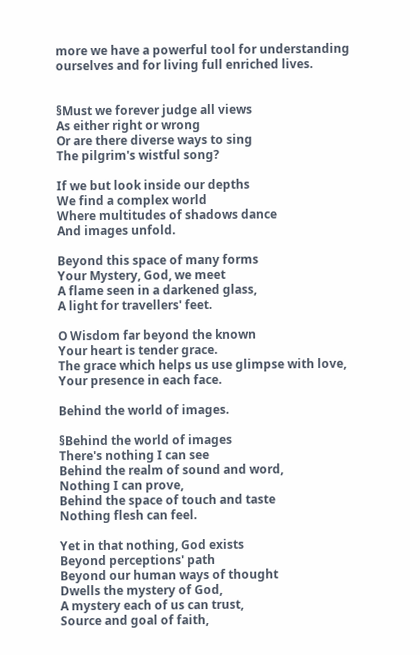more we have a powerful tool for understanding ourselves and for living full enriched lives.


§Must we forever judge all views
As either right or wrong
Or are there diverse ways to sing
The pilgrim's wistful song?

If we but look inside our depths
We find a complex world
Where multitudes of shadows dance
And images unfold.

Beyond this space of many forms
Your Mystery, God, we meet
A flame seen in a darkened glass,
A light for travellers' feet.

O Wisdom far beyond the known
Your heart is tender grace.
The grace which helps us use glimpse with love,
Your presence in each face.

Behind the world of images.

§Behind the world of images
There's nothing I can see
Behind the realm of sound and word,
Nothing I can prove,
Behind the space of touch and taste
Nothing flesh can feel.

Yet in that nothing, God exists
Beyond perceptions' path
Beyond our human ways of thought
Dwells the mystery of God,
A mystery each of us can trust,
Source and goal of faith,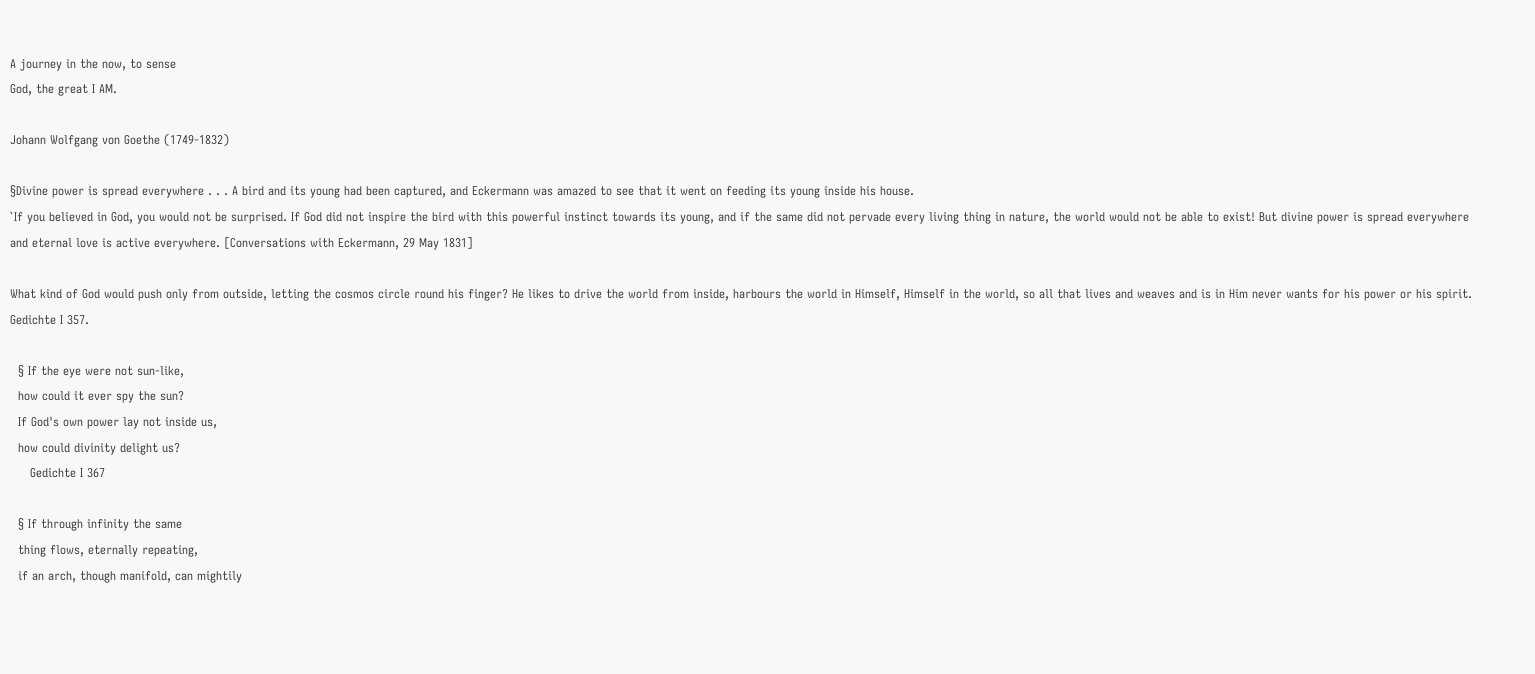A journey in the now, to sense
God, the great I AM.

Johann Wolfgang von Goethe (1749-1832)

§Divine power is spread everywhere . . . A bird and its young had been captured, and Eckermann was amazed to see that it went on feeding its young inside his house.
`If you believed in God, you would not be surprised. If God did not inspire the bird with this powerful instinct towards its young, and if the same did not pervade every living thing in nature, the world would not be able to exist! But divine power is spread everywhere and eternal love is active everywhere. [Conversations with Eckermann, 29 May 1831]

What kind of God would push only from outside, letting the cosmos circle round his finger? He likes to drive the world from inside, harbours the world in Himself, Himself in the world, so all that lives and weaves and is in Him never wants for his power or his spirit. Gedichte I 357.

  § If the eye were not sun-like,
  how could it ever spy the sun?
  If God's own power lay not inside us,
  how could divinity delight us?
     Gedichte I 367

  § If through infinity the same
  thing flows, eternally repeating,
  if an arch, though manifold, can mightily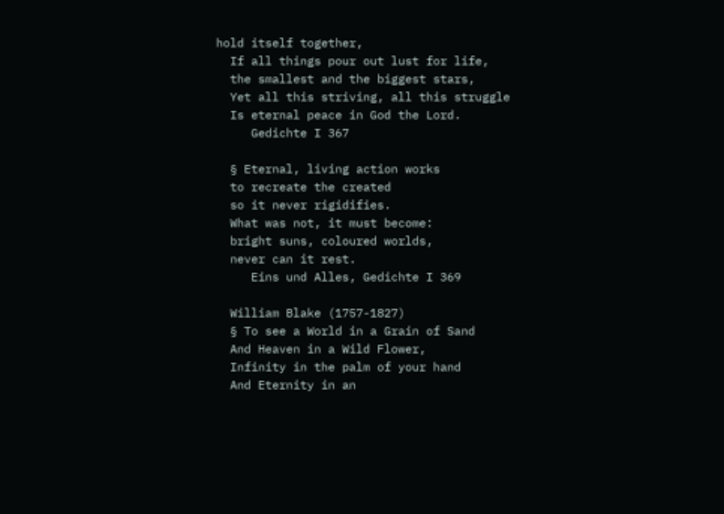hold itself together,
  If all things pour out lust for life,
  the smallest and the biggest stars,
  Yet all this striving, all this struggle
  Is eternal peace in God the Lord.
     Gedichte I 367

  § Eternal, living action works
  to recreate the created
  so it never rigidifies.
  What was not, it must become:
  bright suns, coloured worlds,
  never can it rest.
     Eins und Alles, Gedichte I 369

  William Blake (1757-1827)
  § To see a World in a Grain of Sand
  And Heaven in a Wild Flower,
  Infinity in the palm of your hand
  And Eternity in an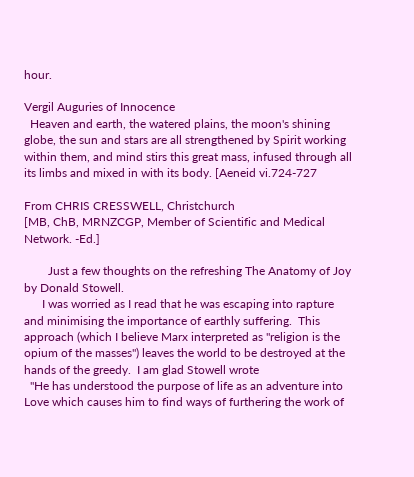hour.

Vergil Auguries of Innocence
  Heaven and earth, the watered plains, the moon's shining globe, the sun and stars are all strengthened by Spirit working within them, and mind stirs this great mass, infused through all its limbs and mixed in with its body. [Aeneid vi.724-727

From CHRIS CRESSWELL, Christchurch
[MB, ChB, MRNZCGP, Member of Scientific and Medical Network. -Ed.]

        Just a few thoughts on the refreshing The Anatomy of Joy by Donald Stowell.
      I was worried as I read that he was escaping into rapture and minimising the importance of earthly suffering.  This approach (which I believe Marx interpreted as "religion is the opium of the masses") leaves the world to be destroyed at the hands of the greedy.  I am glad Stowell wrote
  "He has understood the purpose of life as an adventure into Love which causes him to find ways of furthering the work of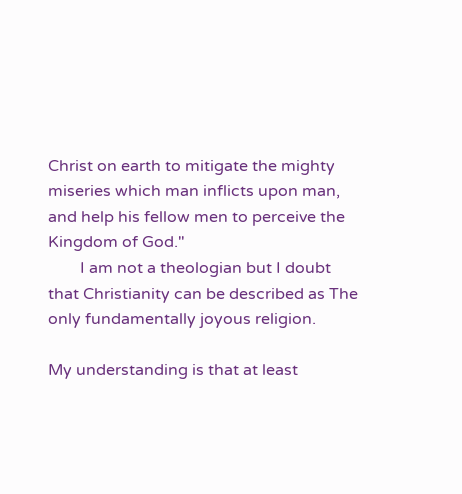Christ on earth to mitigate the mighty miseries which man inflicts upon man, and help his fellow men to perceive the Kingdom of God."
        I am not a theologian but I doubt that Christianity can be described as The only fundamentally joyous religion.

My understanding is that at least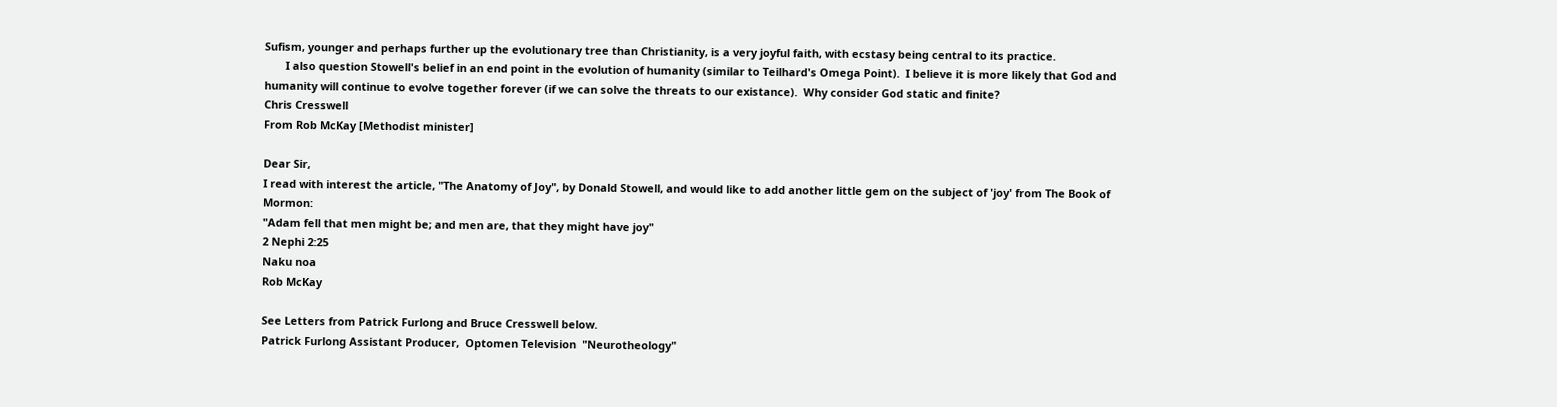Sufism, younger and perhaps further up the evolutionary tree than Christianity, is a very joyful faith, with ecstasy being central to its practice.
       I also question Stowell's belief in an end point in the evolution of humanity (similar to Teilhard's Omega Point).  I believe it is more likely that God and humanity will continue to evolve together forever (if we can solve the threats to our existance).  Why consider God static and finite?
Chris Cresswell
From Rob McKay [Methodist minister]

Dear Sir,
I read with interest the article, "The Anatomy of Joy", by Donald Stowell, and would like to add another little gem on the subject of 'joy' from The Book of Mormon:
"Adam fell that men might be; and men are, that they might have joy"
2 Nephi 2:25
Naku noa
Rob McKay

See Letters from Patrick Furlong and Bruce Cresswell below.
Patrick Furlong Assistant Producer,  Optomen Television  "Neurotheology"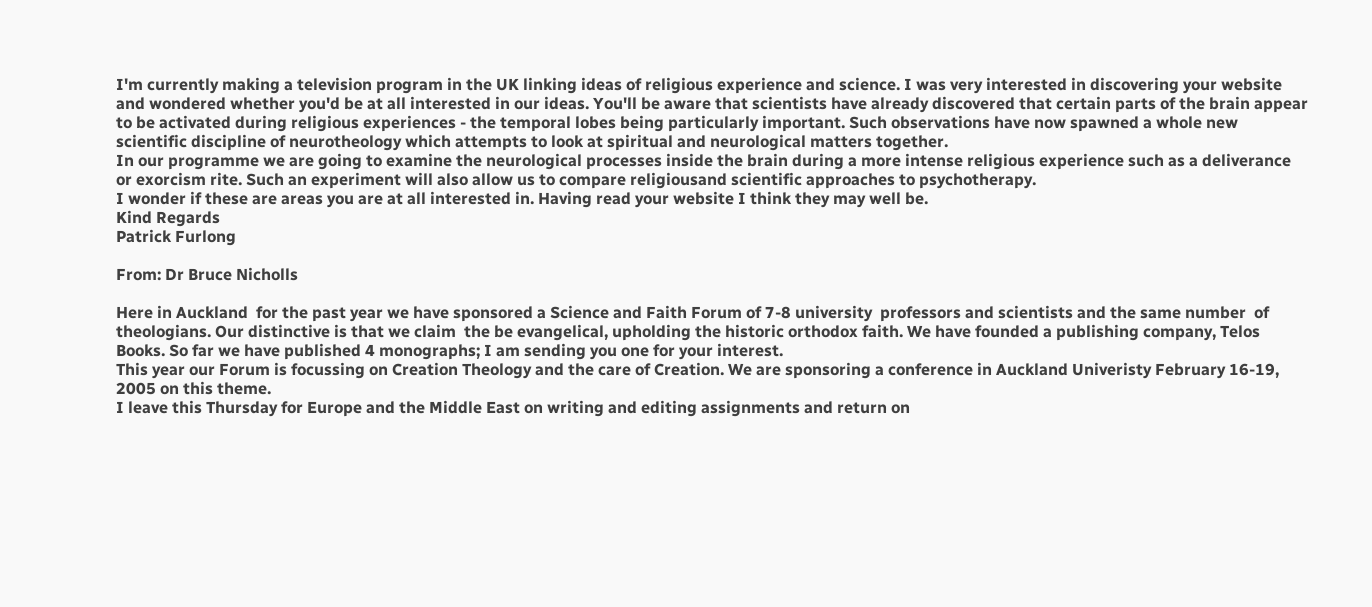I'm currently making a television program in the UK linking ideas of religious experience and science. I was very interested in discovering your website and wondered whether you'd be at all interested in our ideas. You'll be aware that scientists have already discovered that certain parts of the brain appear to be activated during religious experiences - the temporal lobes being particularly important. Such observations have now spawned a whole new scientific discipline of neurotheology which attempts to look at spiritual and neurological matters together.
In our programme we are going to examine the neurological processes inside the brain during a more intense religious experience such as a deliverance or exorcism rite. Such an experiment will also allow us to compare religiousand scientific approaches to psychotherapy.
I wonder if these are areas you are at all interested in. Having read your website I think they may well be.
Kind Regards
Patrick Furlong

From: Dr Bruce Nicholls

Here in Auckland  for the past year we have sponsored a Science and Faith Forum of 7-8 university  professors and scientists and the same number  of theologians. Our distinctive is that we claim  the be evangelical, upholding the historic orthodox faith. We have founded a publishing company, Telos Books. So far we have published 4 monographs; I am sending you one for your interest.
This year our Forum is focussing on Creation Theology and the care of Creation. We are sponsoring a conference in Auckland Univeristy February 16-19, 2005 on this theme.
I leave this Thursday for Europe and the Middle East on writing and editing assignments and return on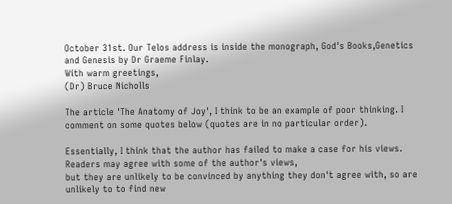October 31st. Our Telos address is inside the monograph, God's Books,Genetics and Genesis by Dr Graeme Finlay.
With warm greetings,
(Dr) Bruce Nicholls

The article 'The Anatomy of Joy', I think to be an example of poor thinking. I comment on some quotes below (quotes are in no particular order).

Essentially, I think that the author has failed to make a case for his views. Readers may agree with some of the author's views,
but they are unlikely to be convinced by anything they don't agree with, so are unlikely to to find new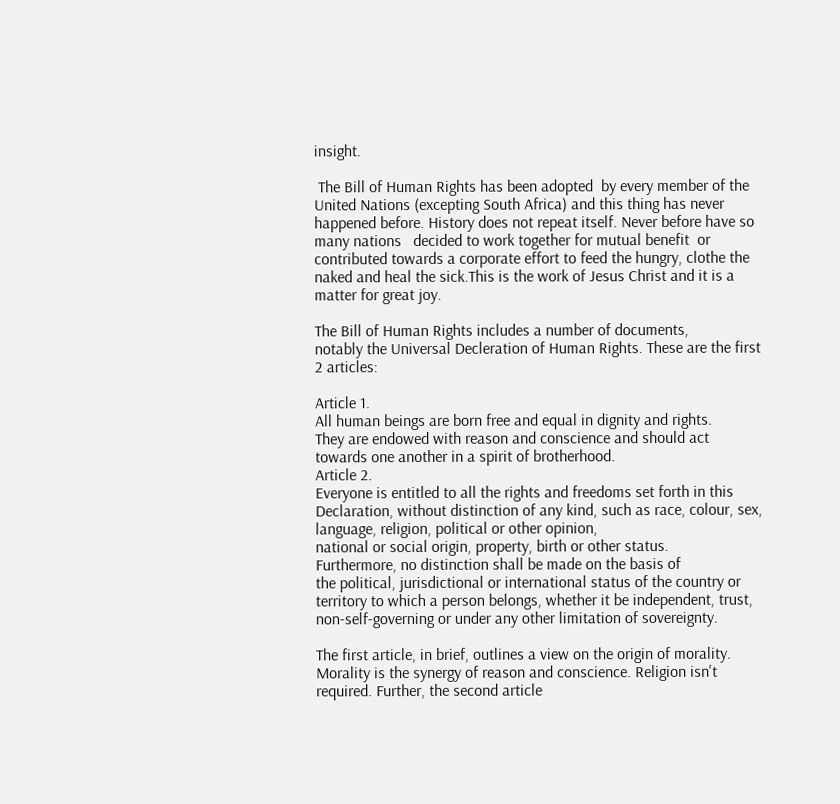insight.

 The Bill of Human Rights has been adopted  by every member of the United Nations (excepting South Africa) and this thing has never happened before. History does not repeat itself. Never before have so many nations   decided to work together for mutual benefit  or contributed towards a corporate effort to feed the hungry, clothe the naked and heal the sick.This is the work of Jesus Christ and it is a matter for great joy.

The Bill of Human Rights includes a number of documents,
notably the Universal Decleration of Human Rights. These are the first 2 articles:

Article 1.
All human beings are born free and equal in dignity and rights.
They are endowed with reason and conscience and should act towards one another in a spirit of brotherhood.
Article 2.
Everyone is entitled to all the rights and freedoms set forth in this Declaration, without distinction of any kind, such as race, colour, sex, language, religion, political or other opinion,
national or social origin, property, birth or other status.
Furthermore, no distinction shall be made on the basis of
the political, jurisdictional or international status of the country or territory to which a person belongs, whether it be independent, trust, non-self-governing or under any other limitation of sovereignty.

The first article, in brief, outlines a view on the origin of morality.
Morality is the synergy of reason and conscience. Religion isn't required. Further, the second article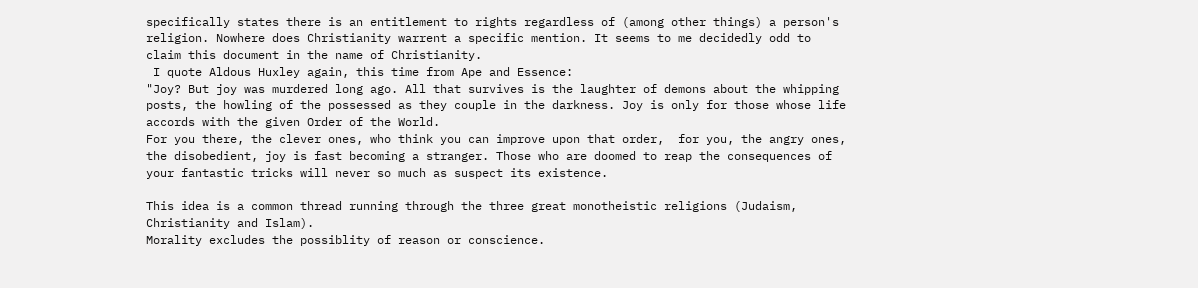specifically states there is an entitlement to rights regardless of (among other things) a person's religion. Nowhere does Christianity warrent a specific mention. It seems to me decidedly odd to claim this document in the name of Christianity.
 I quote Aldous Huxley again, this time from Ape and Essence:
"Joy? But joy was murdered long ago. All that survives is the laughter of demons about the whipping posts, the howling of the possessed as they couple in the darkness. Joy is only for those whose life accords with the given Order of the World.
For you there, the clever ones, who think you can improve upon that order,  for you, the angry ones, the disobedient, joy is fast becoming a stranger. Those who are doomed to reap the consequences of your fantastic tricks will never so much as suspect its existence.

This idea is a common thread running through the three great monotheistic religions (Judaism, Christianity and Islam).
Morality excludes the possiblity of reason or conscience.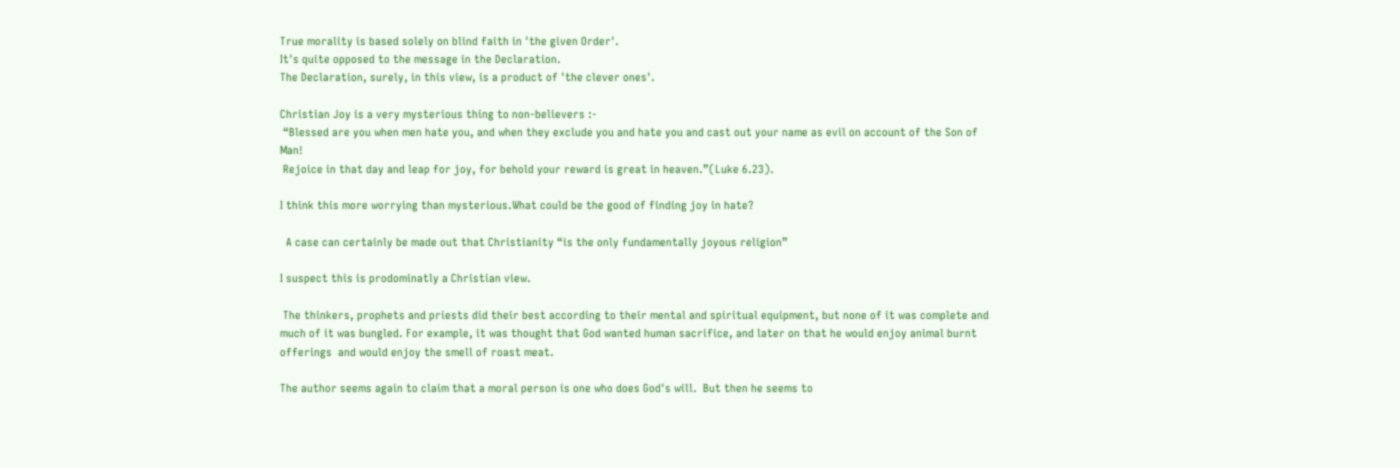True morality is based solely on blind faith in 'the given Order'.
It's quite opposed to the message in the Declaration.
The Declaration, surely, in this view, is a product of 'the clever ones'.

Christian Joy is a very mysterious thing to non-believers :-
 “Blessed are you when men hate you, and when they exclude you and hate you and cast out your name as evil on account of the Son of Man!
 Rejoice in that day and leap for joy, for behold your reward is great in heaven.”(Luke 6.23).

I think this more worrying than mysterious.What could be the good of finding joy in hate?

  A case can certainly be made out that Christianity “is the only fundamentally joyous religion”

I suspect this is prodominatly a Christian view.

 The thinkers, prophets and priests did their best according to their mental and spiritual equipment, but none of it was complete and much of it was bungled. For example, it was thought that God wanted human sacrifice, and later on that he would enjoy animal burnt offerings  and would enjoy the smell of roast meat.

The author seems again to claim that a moral person is one who does God's will.  But then he seems to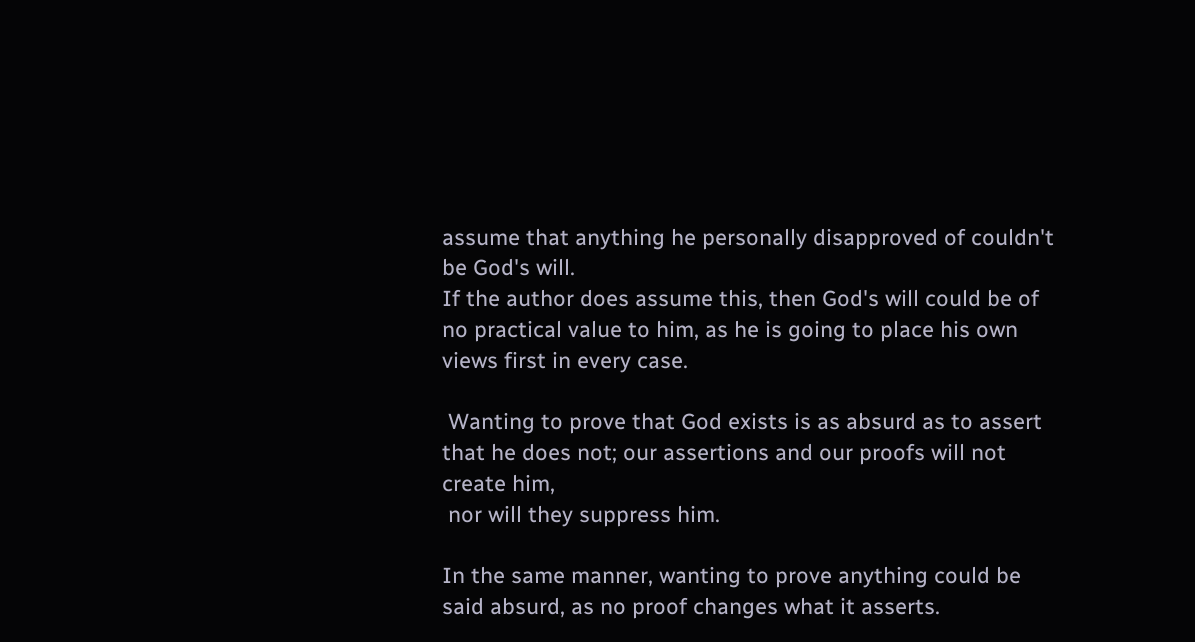assume that anything he personally disapproved of couldn't be God's will.
If the author does assume this, then God's will could be of no practical value to him, as he is going to place his own views first in every case.

 Wanting to prove that God exists is as absurd as to assert that he does not; our assertions and our proofs will not create him,
 nor will they suppress him.

In the same manner, wanting to prove anything could be said absurd, as no proof changes what it asserts.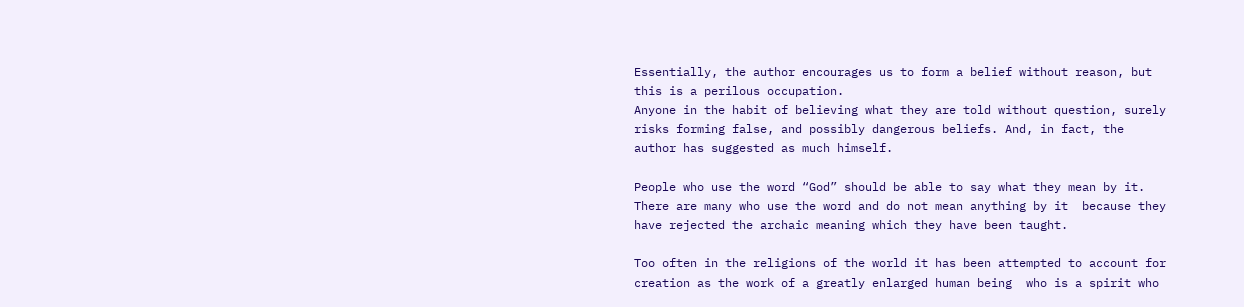Essentially, the author encourages us to form a belief without reason, but this is a perilous occupation.
Anyone in the habit of believing what they are told without question, surely risks forming false, and possibly dangerous beliefs. And, in fact, the author has suggested as much himself.

People who use the word “God” should be able to say what they mean by it. There are many who use the word and do not mean anything by it  because they have rejected the archaic meaning which they have been taught.

Too often in the religions of the world it has been attempted to account for creation as the work of a greatly enlarged human being  who is a spirit who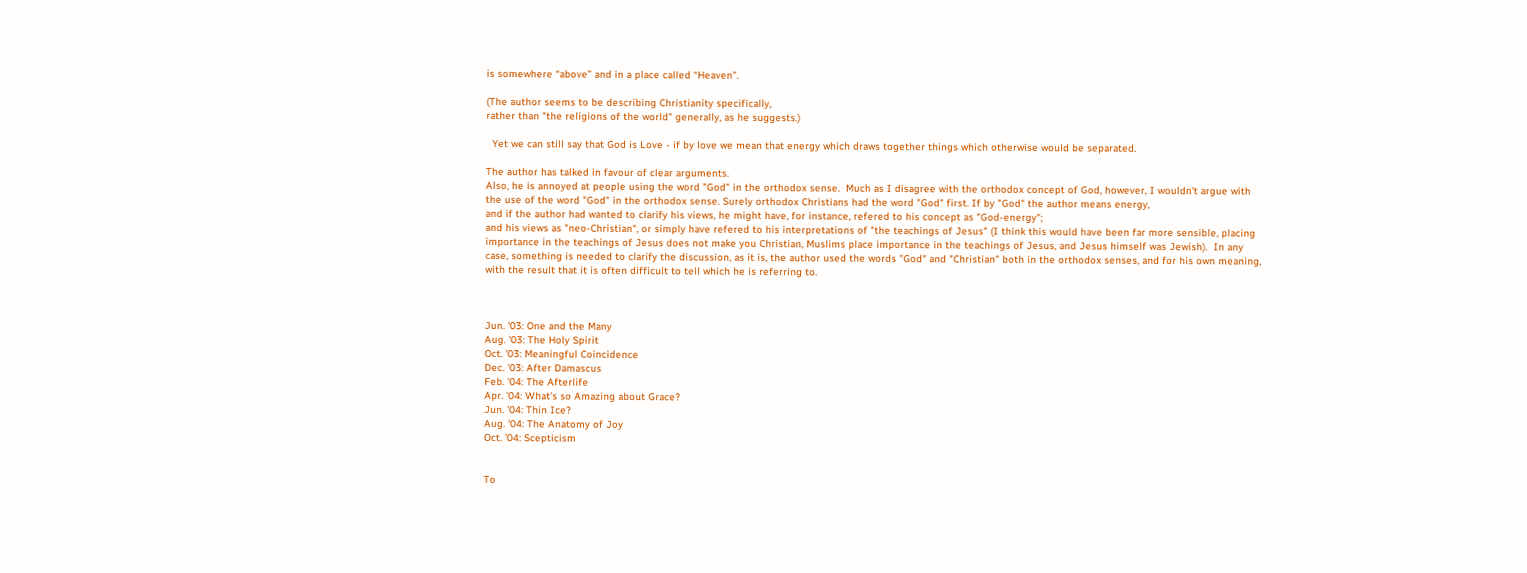is somewhere “above” and in a place called “Heaven”.

(The author seems to be describing Christianity specifically,
rather than "the religions of the world" generally, as he suggests.)

  Yet we can still say that God is Love - if by love we mean that energy which draws together things which otherwise would be separated.

The author has talked in favour of clear arguments.
Also, he is annoyed at people using the word "God" in the orthodox sense.  Much as I disagree with the orthodox concept of God, however, I wouldn't argue with the use of the word "God" in the orthodox sense. Surely orthodox Christians had the word "God" first. If by "God" the author means energy,
and if the author had wanted to clarify his views, he might have, for instance, refered to his concept as "God-energy";
and his views as "neo-Christian", or simply have refered to his interpretations of "the teachings of Jesus" (I think this would have been far more sensible, placing importance in the teachings of Jesus does not make you Christian, Muslims place importance in the teachings of Jesus, and Jesus himself was Jewish).  In any case, something is needed to clarify the discussion, as it is, the author used the words "God" and "Christian" both in the orthodox senses, and for his own meaning, with the result that it is often difficult to tell which he is referring to.



Jun. '03: One and the Many
Aug. '03: The Holy Spirit
Oct. '03: Meaningful Coincidence
Dec. '03: After Damascus
Feb. '04: The Afterlife
Apr. '04: What's so Amazing about Grace?
Jun. '04: Thin Ice?
Aug. '04: The Anatomy of Joy
Oct. '04: Scepticism


To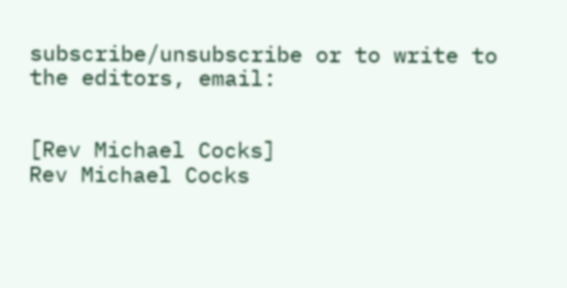subscribe/unsubscribe or to write to the editors, email:


[Rev Michael Cocks]
Rev Michael Cocks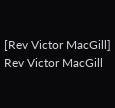[Rev Victor MacGill]
Rev Victor MacGill